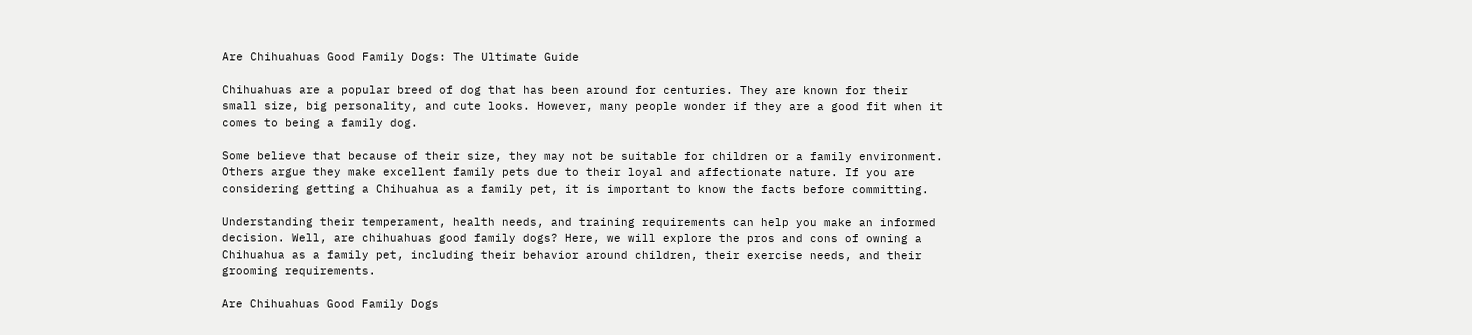Are Chihuahuas Good Family Dogs: The Ultimate Guide

Chihuahuas are a popular breed of dog that has been around for centuries. They are known for their small size, big personality, and cute looks. However, many people wonder if they are a good fit when it comes to being a family dog.

Some believe that because of their size, they may not be suitable for children or a family environment. Others argue they make excellent family pets due to their loyal and affectionate nature. If you are considering getting a Chihuahua as a family pet, it is important to know the facts before committing.

Understanding their temperament, health needs, and training requirements can help you make an informed decision. Well, are chihuahuas good family dogs? Here, we will explore the pros and cons of owning a Chihuahua as a family pet, including their behavior around children, their exercise needs, and their grooming requirements.

Are Chihuahuas Good Family Dogs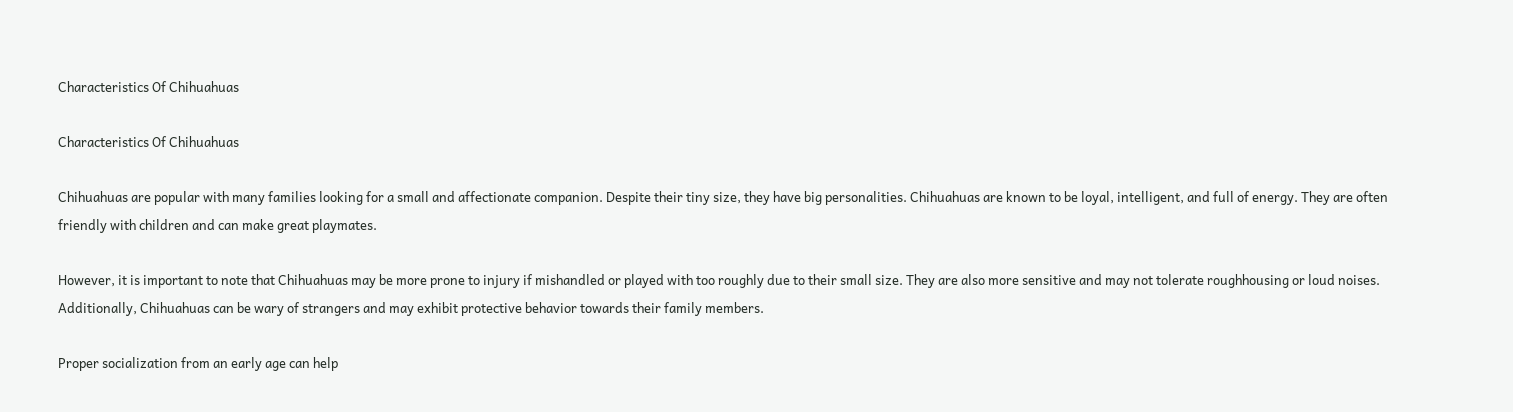Characteristics Of Chihuahuas

Characteristics Of Chihuahuas

Chihuahuas are popular with many families looking for a small and affectionate companion. Despite their tiny size, they have big personalities. Chihuahuas are known to be loyal, intelligent, and full of energy. They are often friendly with children and can make great playmates.

However, it is important to note that Chihuahuas may be more prone to injury if mishandled or played with too roughly due to their small size. They are also more sensitive and may not tolerate roughhousing or loud noises. Additionally, Chihuahuas can be wary of strangers and may exhibit protective behavior towards their family members.

Proper socialization from an early age can help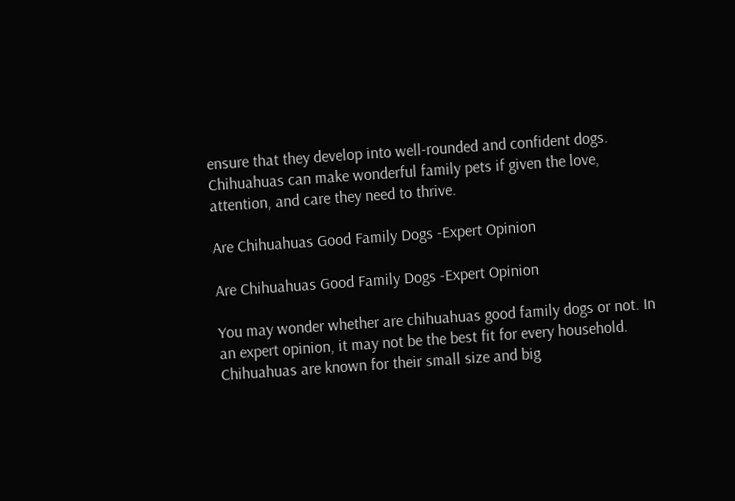ensure that they develop into well-rounded and confident dogs. Chihuahuas can make wonderful family pets if given the love, attention, and care they need to thrive.

Are Chihuahuas Good Family Dogs -Expert Opinion

Are Chihuahuas Good Family Dogs -Expert Opinion

You may wonder whether are chihuahuas good family dogs or not. In an expert opinion, it may not be the best fit for every household. Chihuahuas are known for their small size and big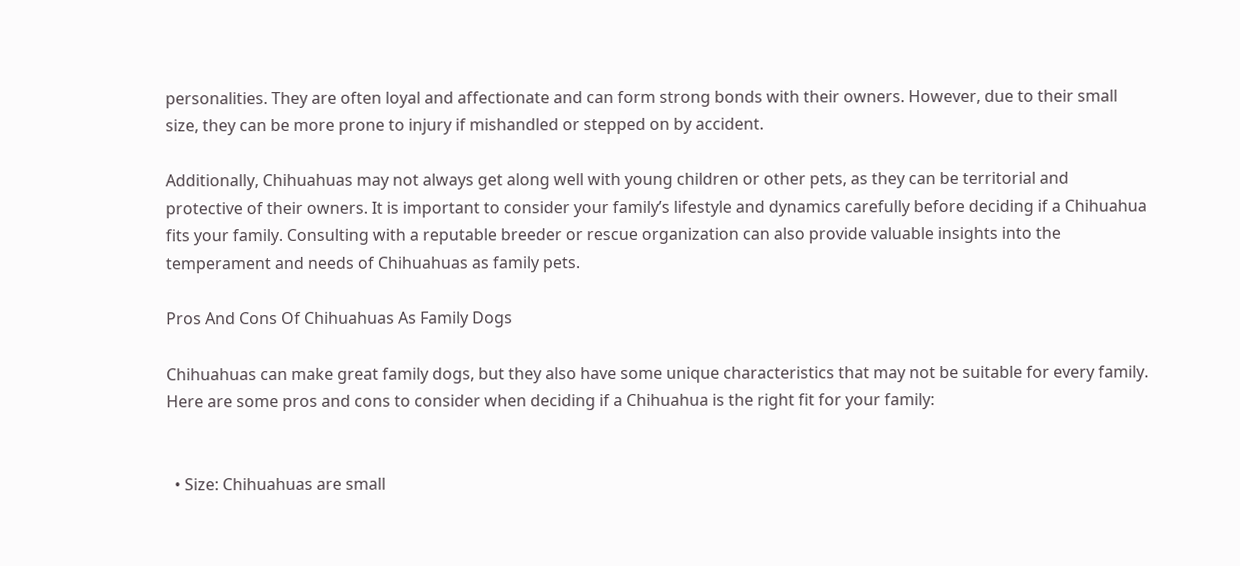personalities. They are often loyal and affectionate and can form strong bonds with their owners. However, due to their small size, they can be more prone to injury if mishandled or stepped on by accident.

Additionally, Chihuahuas may not always get along well with young children or other pets, as they can be territorial and protective of their owners. It is important to consider your family’s lifestyle and dynamics carefully before deciding if a Chihuahua fits your family. Consulting with a reputable breeder or rescue organization can also provide valuable insights into the temperament and needs of Chihuahuas as family pets.

Pros And Cons Of Chihuahuas As Family Dogs

Chihuahuas can make great family dogs, but they also have some unique characteristics that may not be suitable for every family. Here are some pros and cons to consider when deciding if a Chihuahua is the right fit for your family:


  • Size: Chihuahuas are small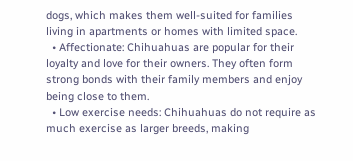dogs, which makes them well-suited for families living in apartments or homes with limited space.
  • Affectionate: Chihuahuas are popular for their loyalty and love for their owners. They often form strong bonds with their family members and enjoy being close to them.
  • Low exercise needs: Chihuahuas do not require as much exercise as larger breeds, making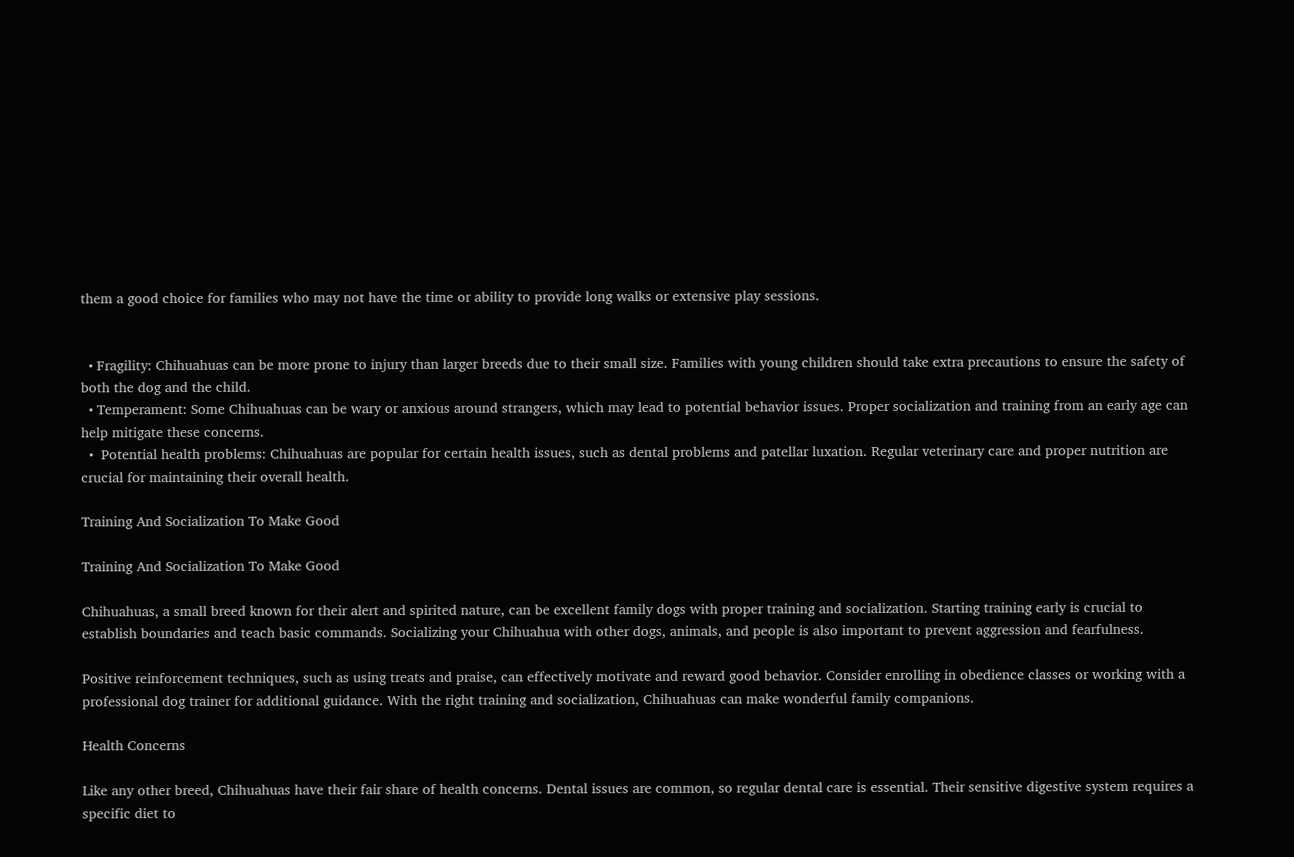them a good choice for families who may not have the time or ability to provide long walks or extensive play sessions.


  • Fragility: Chihuahuas can be more prone to injury than larger breeds due to their small size. Families with young children should take extra precautions to ensure the safety of both the dog and the child.
  • Temperament: Some Chihuahuas can be wary or anxious around strangers, which may lead to potential behavior issues. Proper socialization and training from an early age can help mitigate these concerns.
  •  Potential health problems: Chihuahuas are popular for certain health issues, such as dental problems and patellar luxation. Regular veterinary care and proper nutrition are crucial for maintaining their overall health.

Training And Socialization To Make Good

Training And Socialization To Make Good

Chihuahuas, a small breed known for their alert and spirited nature, can be excellent family dogs with proper training and socialization. Starting training early is crucial to establish boundaries and teach basic commands. Socializing your Chihuahua with other dogs, animals, and people is also important to prevent aggression and fearfulness.

Positive reinforcement techniques, such as using treats and praise, can effectively motivate and reward good behavior. Consider enrolling in obedience classes or working with a professional dog trainer for additional guidance. With the right training and socialization, Chihuahuas can make wonderful family companions.

Health Concerns

Like any other breed, Chihuahuas have their fair share of health concerns. Dental issues are common, so regular dental care is essential. Their sensitive digestive system requires a specific diet to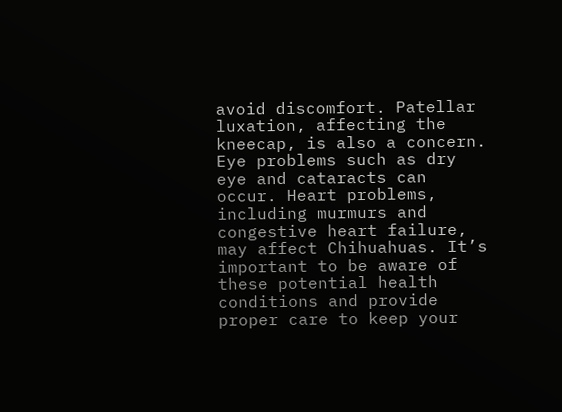avoid discomfort. Patellar luxation, affecting the kneecap, is also a concern. Eye problems such as dry eye and cataracts can occur. Heart problems, including murmurs and congestive heart failure, may affect Chihuahuas. It’s important to be aware of these potential health conditions and provide proper care to keep your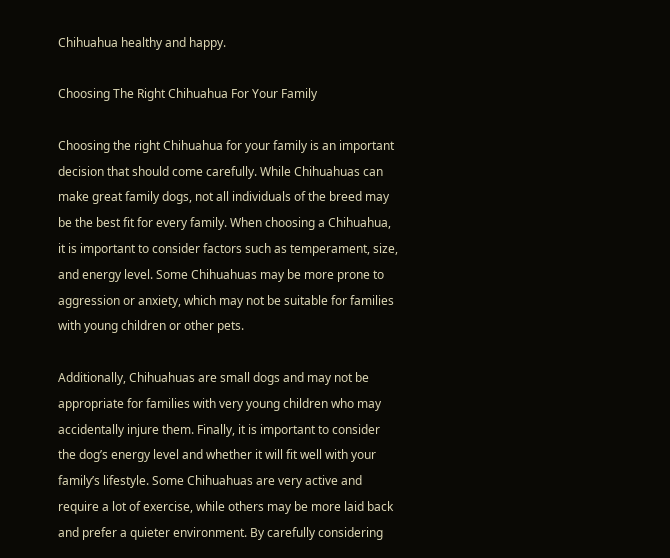Chihuahua healthy and happy.

Choosing The Right Chihuahua For Your Family

Choosing the right Chihuahua for your family is an important decision that should come carefully. While Chihuahuas can make great family dogs, not all individuals of the breed may be the best fit for every family. When choosing a Chihuahua, it is important to consider factors such as temperament, size, and energy level. Some Chihuahuas may be more prone to aggression or anxiety, which may not be suitable for families with young children or other pets.

Additionally, Chihuahuas are small dogs and may not be appropriate for families with very young children who may accidentally injure them. Finally, it is important to consider the dog’s energy level and whether it will fit well with your family’s lifestyle. Some Chihuahuas are very active and require a lot of exercise, while others may be more laid back and prefer a quieter environment. By carefully considering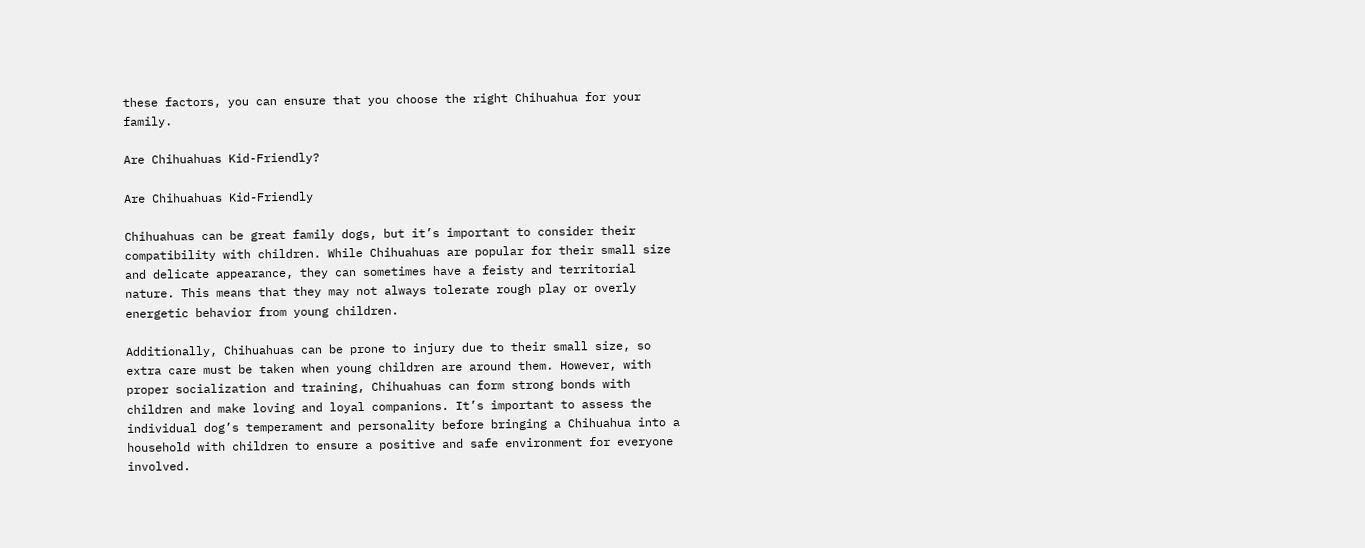these factors, you can ensure that you choose the right Chihuahua for your family.

Are Chihuahuas Kid-Friendly?

Are Chihuahuas Kid-Friendly

Chihuahuas can be great family dogs, but it’s important to consider their compatibility with children. While Chihuahuas are popular for their small size and delicate appearance, they can sometimes have a feisty and territorial nature. This means that they may not always tolerate rough play or overly energetic behavior from young children.

Additionally, Chihuahuas can be prone to injury due to their small size, so extra care must be taken when young children are around them. However, with proper socialization and training, Chihuahuas can form strong bonds with children and make loving and loyal companions. It’s important to assess the individual dog’s temperament and personality before bringing a Chihuahua into a household with children to ensure a positive and safe environment for everyone involved.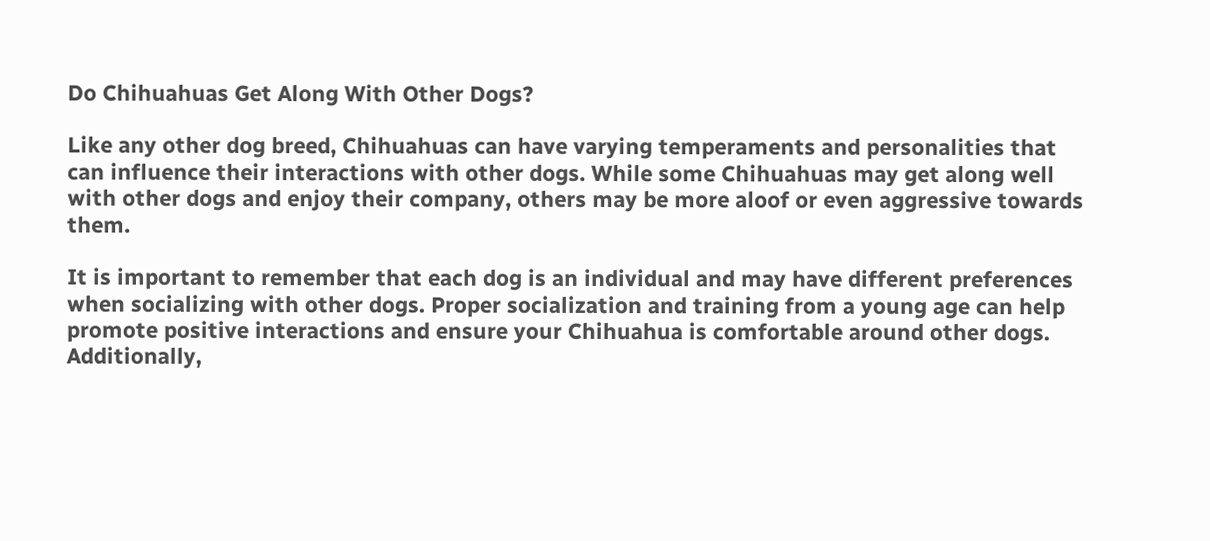Do Chihuahuas Get Along With Other Dogs?

Like any other dog breed, Chihuahuas can have varying temperaments and personalities that can influence their interactions with other dogs. While some Chihuahuas may get along well with other dogs and enjoy their company, others may be more aloof or even aggressive towards them.

It is important to remember that each dog is an individual and may have different preferences when socializing with other dogs. Proper socialization and training from a young age can help promote positive interactions and ensure your Chihuahua is comfortable around other dogs. Additionally,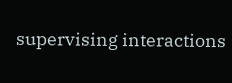supervising interactions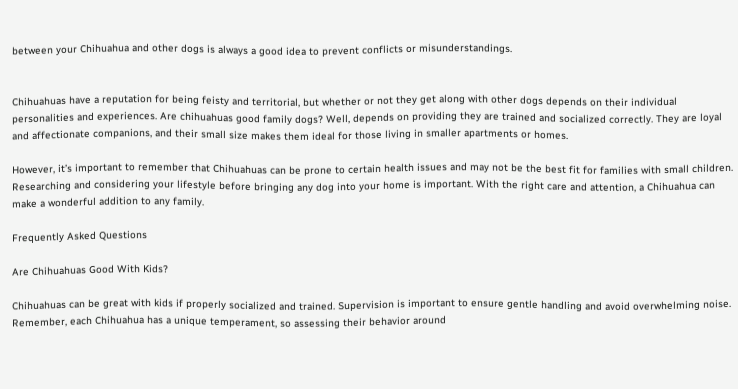between your Chihuahua and other dogs is always a good idea to prevent conflicts or misunderstandings.


Chihuahuas have a reputation for being feisty and territorial, but whether or not they get along with other dogs depends on their individual personalities and experiences. Are chihuahuas good family dogs? Well, depends on providing they are trained and socialized correctly. They are loyal and affectionate companions, and their small size makes them ideal for those living in smaller apartments or homes.

However, it’s important to remember that Chihuahuas can be prone to certain health issues and may not be the best fit for families with small children. Researching and considering your lifestyle before bringing any dog into your home is important. With the right care and attention, a Chihuahua can make a wonderful addition to any family.

Frequently Asked Questions

Are Chihuahuas Good With Kids?

Chihuahuas can be great with kids if properly socialized and trained. Supervision is important to ensure gentle handling and avoid overwhelming noise. Remember, each Chihuahua has a unique temperament, so assessing their behavior around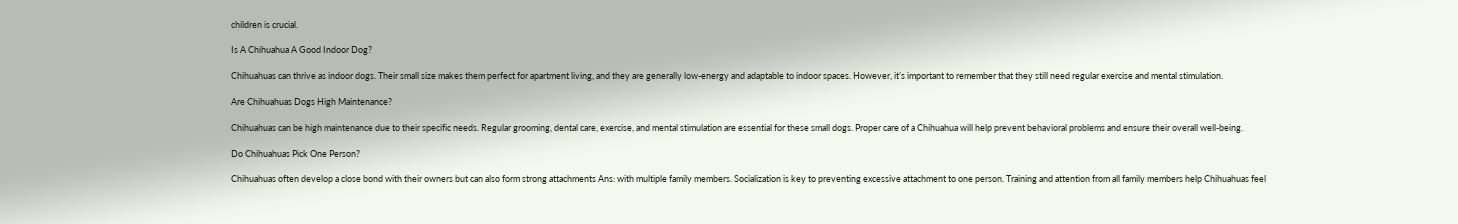children is crucial.

Is A Chihuahua A Good Indoor Dog?

Chihuahuas can thrive as indoor dogs. Their small size makes them perfect for apartment living, and they are generally low-energy and adaptable to indoor spaces. However, it’s important to remember that they still need regular exercise and mental stimulation.

Are Chihuahuas Dogs High Maintenance?

Chihuahuas can be high maintenance due to their specific needs. Regular grooming, dental care, exercise, and mental stimulation are essential for these small dogs. Proper care of a Chihuahua will help prevent behavioral problems and ensure their overall well-being.

Do Chihuahuas Pick One Person?

Chihuahuas often develop a close bond with their owners but can also form strong attachments Ans: with multiple family members. Socialization is key to preventing excessive attachment to one person. Training and attention from all family members help Chihuahuas feel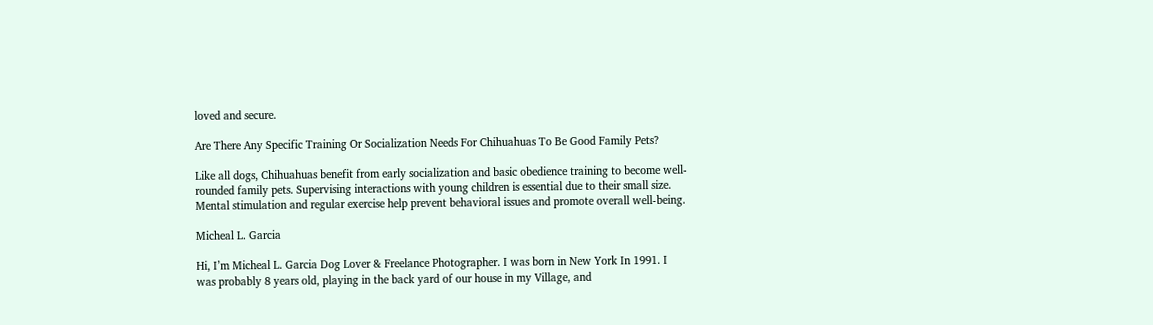loved and secure.

Are There Any Specific Training Or Socialization Needs For Chihuahuas To Be Good Family Pets?

Like all dogs, Chihuahuas benefit from early socialization and basic obedience training to become well-rounded family pets. Supervising interactions with young children is essential due to their small size. Mental stimulation and regular exercise help prevent behavioral issues and promote overall well-being.

Micheal L. Garcia

Hi, I’m Micheal L. Garcia Dog Lover & Freelance Photographer. I was born in New York In 1991. I was probably 8 years old, playing in the back yard of our house in my Village, and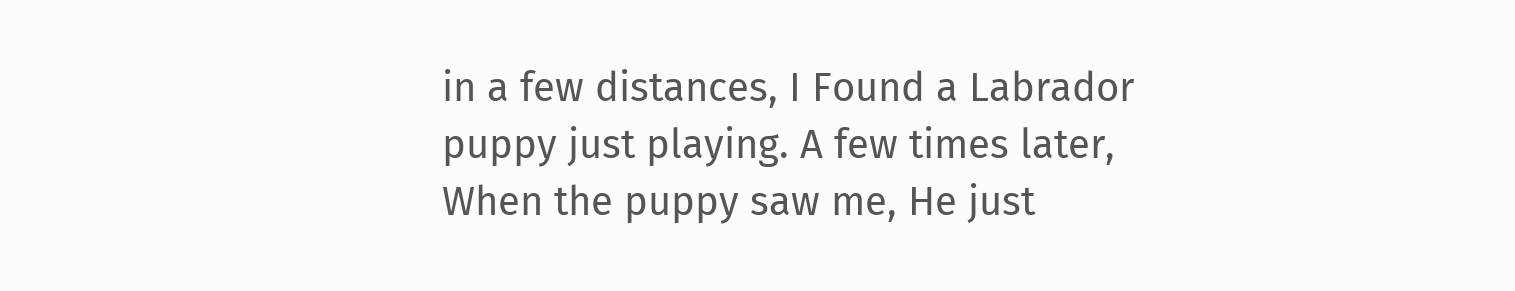in a few distances, I Found a Labrador puppy just playing. A few times later, When the puppy saw me, He just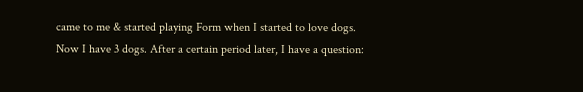came to me & started playing Form when I started to love dogs. Now I have 3 dogs. After a certain period later, I have a question: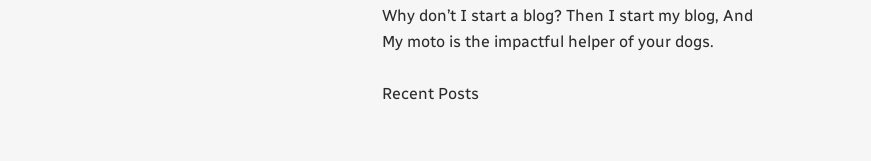Why don’t I start a blog? Then I start my blog, And My moto is the impactful helper of your dogs.

Recent Posts